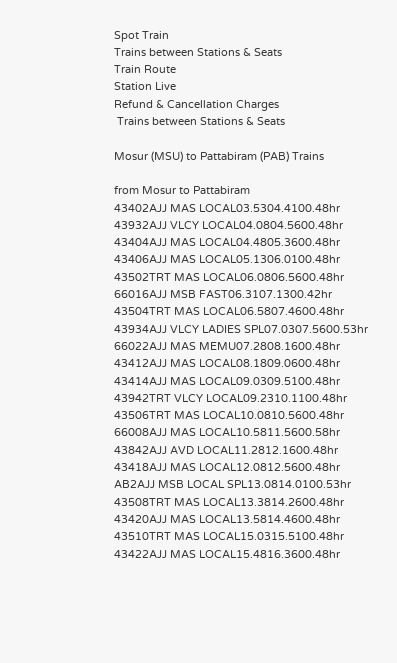Spot Train
Trains between Stations & Seats
Train Route
Station Live
Refund & Cancellation Charges
 Trains between Stations & Seats

Mosur (MSU) to Pattabiram (PAB) Trains

from Mosur to Pattabiram
43402AJJ MAS LOCAL03.5304.4100.48hr
43932AJJ VLCY LOCAL04.0804.5600.48hr
43404AJJ MAS LOCAL04.4805.3600.48hr
43406AJJ MAS LOCAL05.1306.0100.48hr
43502TRT MAS LOCAL06.0806.5600.48hr
66016AJJ MSB FAST06.3107.1300.42hr
43504TRT MAS LOCAL06.5807.4600.48hr
43934AJJ VLCY LADIES SPL07.0307.5600.53hr
66022AJJ MAS MEMU07.2808.1600.48hr
43412AJJ MAS LOCAL08.1809.0600.48hr
43414AJJ MAS LOCAL09.0309.5100.48hr
43942TRT VLCY LOCAL09.2310.1100.48hr
43506TRT MAS LOCAL10.0810.5600.48hr
66008AJJ MAS LOCAL10.5811.5600.58hr
43842AJJ AVD LOCAL11.2812.1600.48hr
43418AJJ MAS LOCAL12.0812.5600.48hr
AB2AJJ MSB LOCAL SPL13.0814.0100.53hr
43508TRT MAS LOCAL13.3814.2600.48hr
43420AJJ MAS LOCAL13.5814.4600.48hr
43510TRT MAS LOCAL15.0315.5100.48hr
43422AJJ MAS LOCAL15.4816.3600.48hr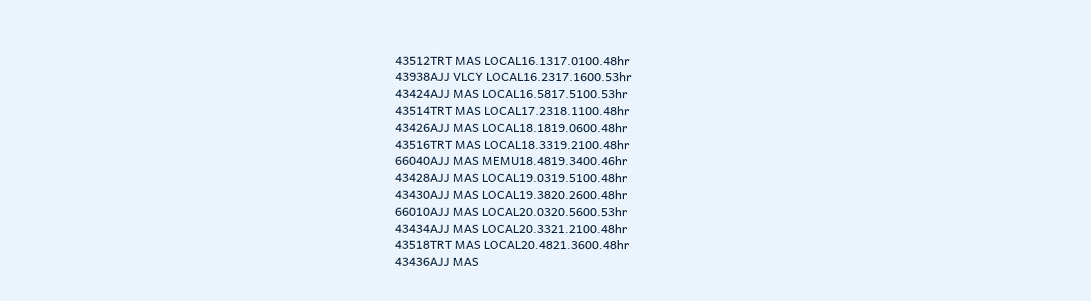43512TRT MAS LOCAL16.1317.0100.48hr
43938AJJ VLCY LOCAL16.2317.1600.53hr
43424AJJ MAS LOCAL16.5817.5100.53hr
43514TRT MAS LOCAL17.2318.1100.48hr
43426AJJ MAS LOCAL18.1819.0600.48hr
43516TRT MAS LOCAL18.3319.2100.48hr
66040AJJ MAS MEMU18.4819.3400.46hr
43428AJJ MAS LOCAL19.0319.5100.48hr
43430AJJ MAS LOCAL19.3820.2600.48hr
66010AJJ MAS LOCAL20.0320.5600.53hr
43434AJJ MAS LOCAL20.3321.2100.48hr
43518TRT MAS LOCAL20.4821.3600.48hr
43436AJJ MAS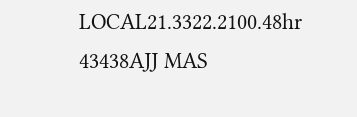LOCAL21.3322.2100.48hr
43438AJJ MAS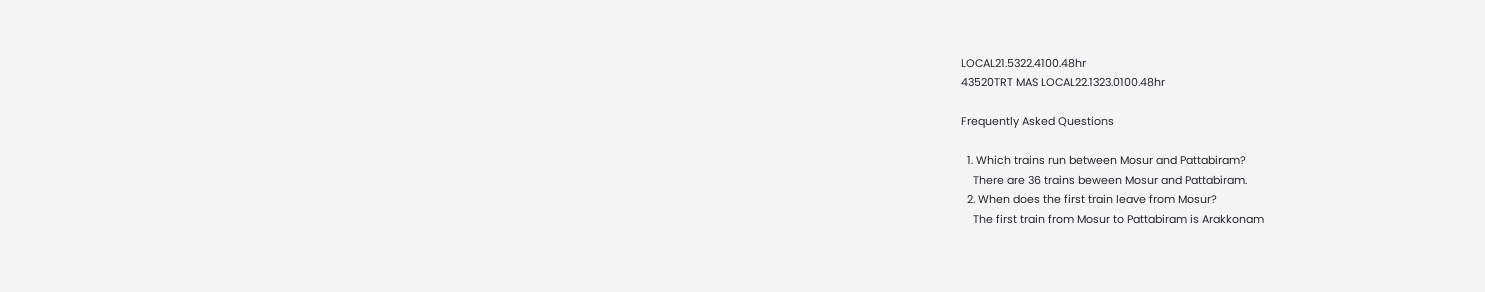LOCAL21.5322.4100.48hr
43520TRT MAS LOCAL22.1323.0100.48hr

Frequently Asked Questions

  1. Which trains run between Mosur and Pattabiram?
    There are 36 trains beween Mosur and Pattabiram.
  2. When does the first train leave from Mosur?
    The first train from Mosur to Pattabiram is Arakkonam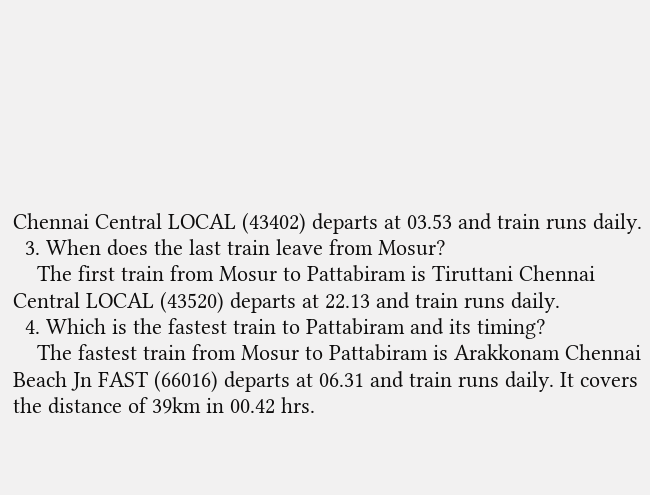Chennai Central LOCAL (43402) departs at 03.53 and train runs daily.
  3. When does the last train leave from Mosur?
    The first train from Mosur to Pattabiram is Tiruttani Chennai Central LOCAL (43520) departs at 22.13 and train runs daily.
  4. Which is the fastest train to Pattabiram and its timing?
    The fastest train from Mosur to Pattabiram is Arakkonam Chennai Beach Jn FAST (66016) departs at 06.31 and train runs daily. It covers the distance of 39km in 00.42 hrs.